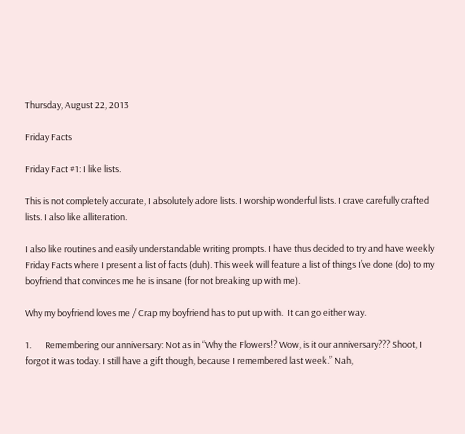Thursday, August 22, 2013

Friday Facts

Friday Fact #1: I like lists.

This is not completely accurate, I absolutely adore lists. I worship wonderful lists. I crave carefully crafted lists. I also like alliteration.

I also like routines and easily understandable writing prompts. I have thus decided to try and have weekly Friday Facts where I present a list of facts (duh). This week will feature a list of things I’ve done (do) to my boyfriend that convinces me he is insane (for not breaking up with me).

Why my boyfriend loves me / Crap my boyfriend has to put up with.  It can go either way.

1.       Remembering our anniversary: Not as in “Why the Flowers!? Wow, is it our anniversary??? Shoot, I forgot it was today. I still have a gift though, because I remembered last week.” Nah,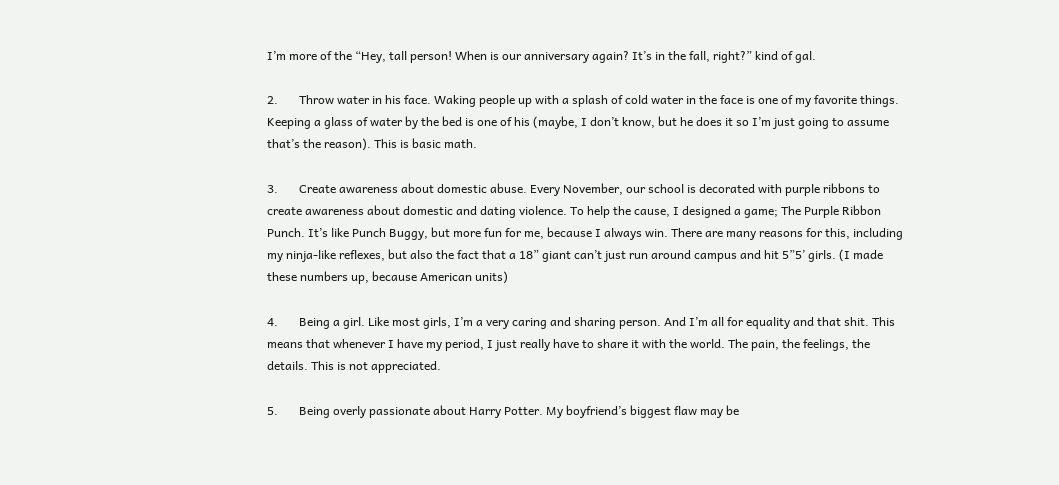I’m more of the “Hey, tall person! When is our anniversary again? It’s in the fall, right?” kind of gal.

2.       Throw water in his face. Waking people up with a splash of cold water in the face is one of my favorite things. Keeping a glass of water by the bed is one of his (maybe, I don’t know, but he does it so I’m just going to assume that’s the reason). This is basic math.

3.       Create awareness about domestic abuse. Every November, our school is decorated with purple ribbons to create awareness about domestic and dating violence. To help the cause, I designed a game; The Purple Ribbon Punch. It’s like Punch Buggy, but more fun for me, because I always win. There are many reasons for this, including my ninja-like reflexes, but also the fact that a 18” giant can’t just run around campus and hit 5”5’ girls. (I made these numbers up, because American units)

4.       Being a girl. Like most girls, I’m a very caring and sharing person. And I’m all for equality and that shit. This means that whenever I have my period, I just really have to share it with the world. The pain, the feelings, the details. This is not appreciated.

5.       Being overly passionate about Harry Potter. My boyfriend’s biggest flaw may be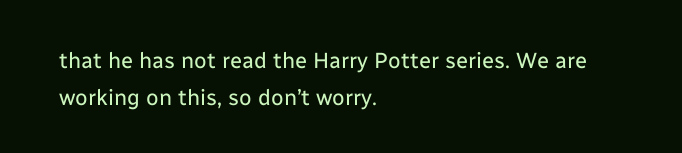that he has not read the Harry Potter series. We are working on this, so don’t worry.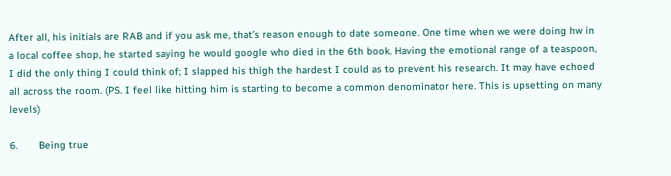After all, his initials are RAB and if you ask me, that’s reason enough to date someone. One time when we were doing hw in a local coffee shop, he started saying he would google who died in the 6th book. Having the emotional range of a teaspoon, I did the only thing I could think of; I slapped his thigh the hardest I could as to prevent his research. It may have echoed all across the room. (PS. I feel like hitting him is starting to become a common denominator here. This is upsetting on many levels)

6.       Being true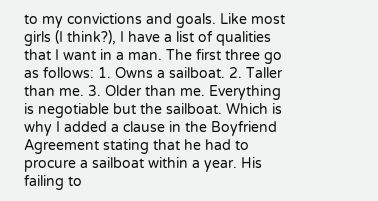to my convictions and goals. Like most girls (I think?), I have a list of qualities that I want in a man. The first three go as follows: 1. Owns a sailboat. 2. Taller than me. 3. Older than me. Everything is negotiable but the sailboat. Which is why I added a clause in the Boyfriend Agreement stating that he had to procure a sailboat within a year. His failing to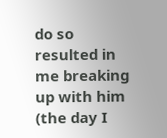do so resulted in me breaking up with him (the day I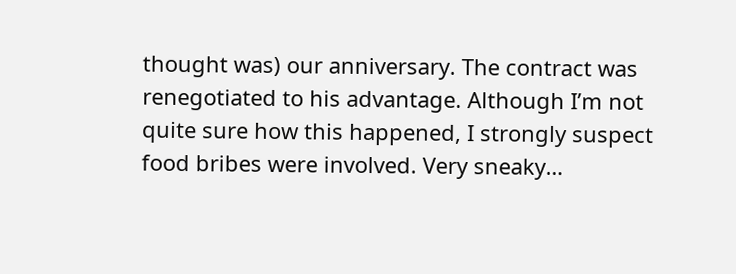thought was) our anniversary. The contract was renegotiated to his advantage. Although I’m not quite sure how this happened, I strongly suspect food bribes were involved. Very sneaky…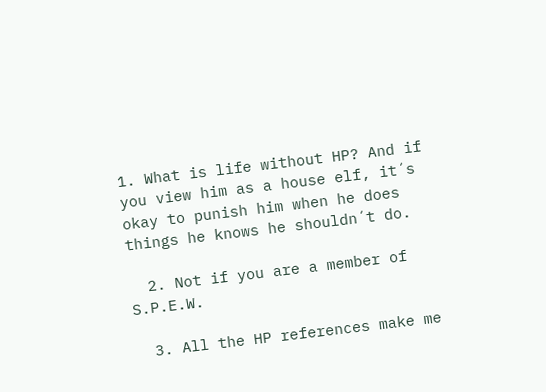1. What is life without HP? And if you view him as a house elf, it´s okay to punish him when he does things he knows he shouldn´t do.

  2. Not if you are a member of S.P.E.W.

  3. All the HP references make me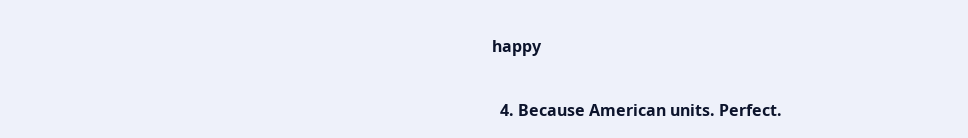happy

  4. Because American units. Perfect.